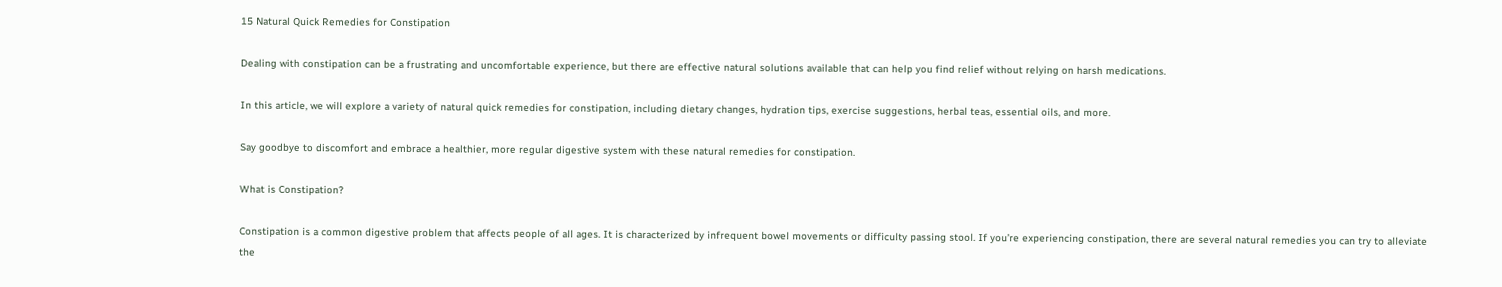15 Natural Quick Remedies for Constipation

Dealing with constipation can be a frustrating and uncomfortable experience, but there are effective natural solutions available that can help you find relief without relying on harsh medications.

In this article, we will explore a variety of natural quick remedies for constipation, including dietary changes, hydration tips, exercise suggestions, herbal teas, essential oils, and more.

Say goodbye to discomfort and embrace a healthier, more regular digestive system with these natural remedies for constipation.

What is Constipation?

Constipation is a common digestive problem that affects people of all ages. It is characterized by infrequent bowel movements or difficulty passing stool. If you’re experiencing constipation, there are several natural remedies you can try to alleviate the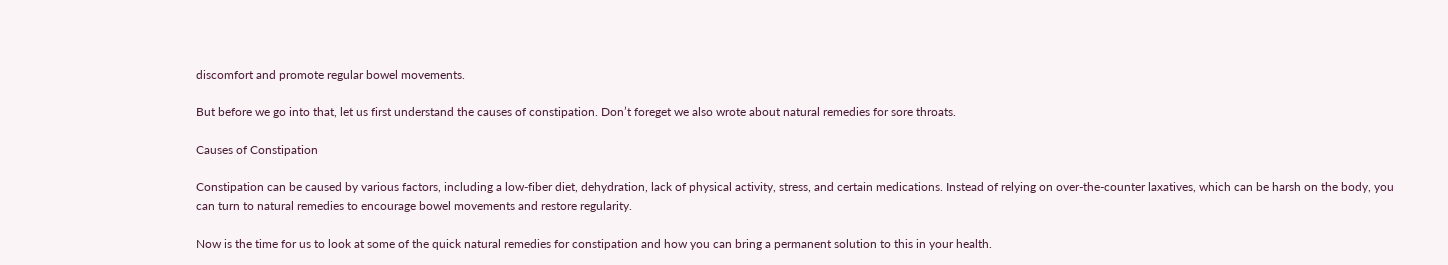discomfort and promote regular bowel movements.

But before we go into that, let us first understand the causes of constipation. Don’t foreget we also wrote about natural remedies for sore throats.

Causes of Constipation

Constipation can be caused by various factors, including a low-fiber diet, dehydration, lack of physical activity, stress, and certain medications. Instead of relying on over-the-counter laxatives, which can be harsh on the body, you can turn to natural remedies to encourage bowel movements and restore regularity.

Now is the time for us to look at some of the quick natural remedies for constipation and how you can bring a permanent solution to this in your health.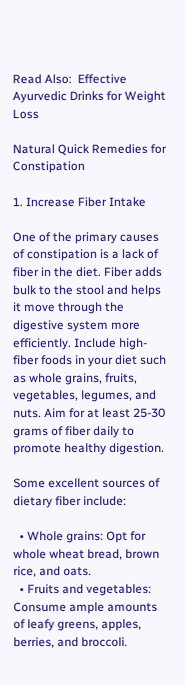Read Also:  Effective Ayurvedic Drinks for Weight Loss

Natural Quick Remedies for Constipation

1. Increase Fiber Intake

One of the primary causes of constipation is a lack of fiber in the diet. Fiber adds bulk to the stool and helps it move through the digestive system more efficiently. Include high-fiber foods in your diet such as whole grains, fruits, vegetables, legumes, and nuts. Aim for at least 25-30 grams of fiber daily to promote healthy digestion.

Some excellent sources of dietary fiber include:

  • Whole grains: Opt for whole wheat bread, brown rice, and oats.
  • Fruits and vegetables: Consume ample amounts of leafy greens, apples, berries, and broccoli.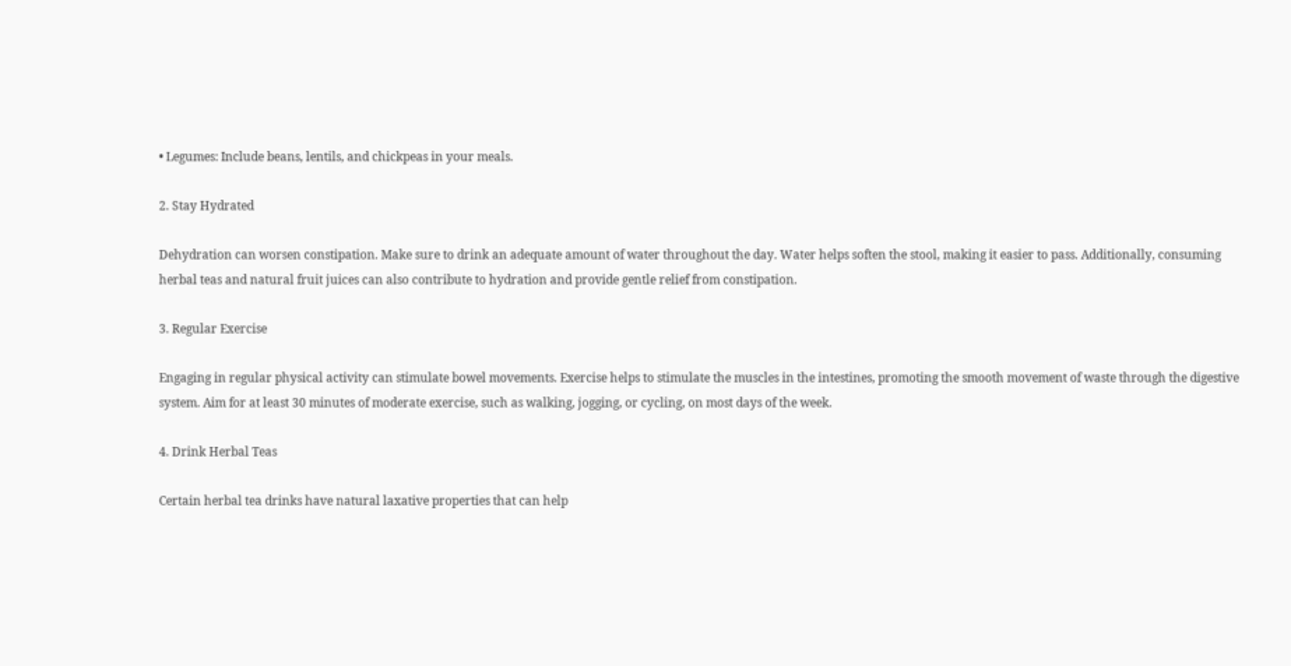• Legumes: Include beans, lentils, and chickpeas in your meals.

2. Stay Hydrated

Dehydration can worsen constipation. Make sure to drink an adequate amount of water throughout the day. Water helps soften the stool, making it easier to pass. Additionally, consuming herbal teas and natural fruit juices can also contribute to hydration and provide gentle relief from constipation.

3. Regular Exercise

Engaging in regular physical activity can stimulate bowel movements. Exercise helps to stimulate the muscles in the intestines, promoting the smooth movement of waste through the digestive system. Aim for at least 30 minutes of moderate exercise, such as walking, jogging, or cycling, on most days of the week.

4. Drink Herbal Teas

Certain herbal tea drinks have natural laxative properties that can help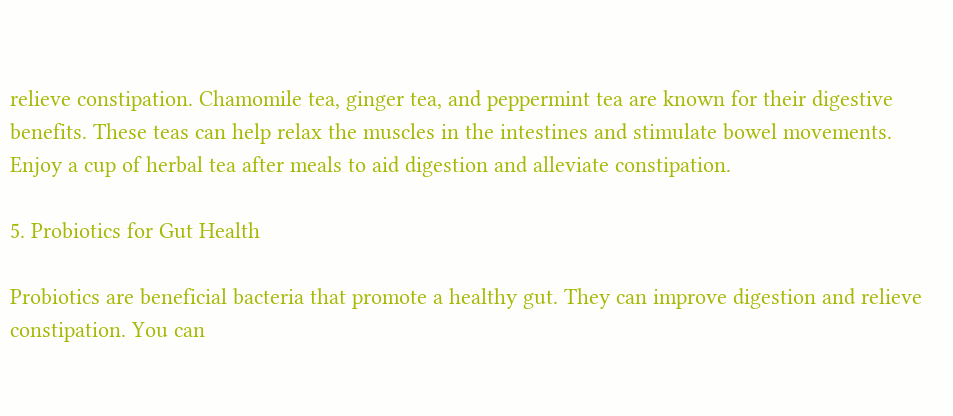relieve constipation. Chamomile tea, ginger tea, and peppermint tea are known for their digestive benefits. These teas can help relax the muscles in the intestines and stimulate bowel movements. Enjoy a cup of herbal tea after meals to aid digestion and alleviate constipation.

5. Probiotics for Gut Health

Probiotics are beneficial bacteria that promote a healthy gut. They can improve digestion and relieve constipation. You can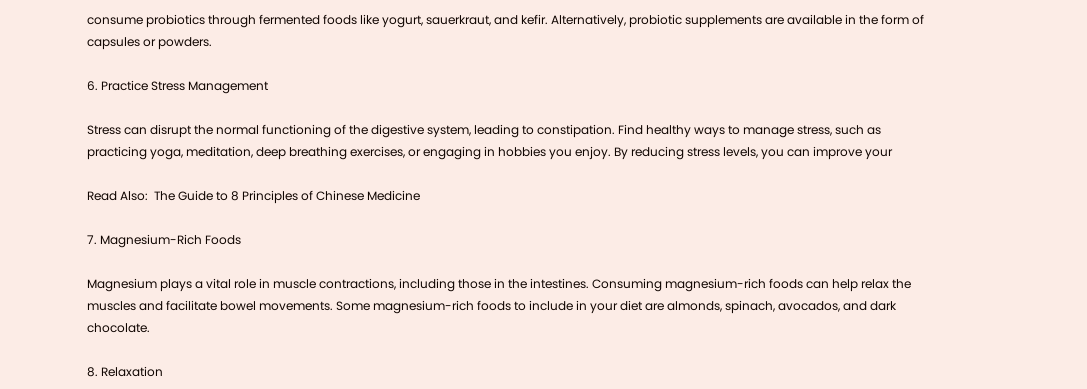consume probiotics through fermented foods like yogurt, sauerkraut, and kefir. Alternatively, probiotic supplements are available in the form of capsules or powders.

6. Practice Stress Management

Stress can disrupt the normal functioning of the digestive system, leading to constipation. Find healthy ways to manage stress, such as practicing yoga, meditation, deep breathing exercises, or engaging in hobbies you enjoy. By reducing stress levels, you can improve your

Read Also:  The Guide to 8 Principles of Chinese Medicine

7. Magnesium-Rich Foods

Magnesium plays a vital role in muscle contractions, including those in the intestines. Consuming magnesium-rich foods can help relax the muscles and facilitate bowel movements. Some magnesium-rich foods to include in your diet are almonds, spinach, avocados, and dark chocolate.

8. Relaxation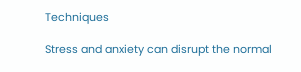Techniques

Stress and anxiety can disrupt the normal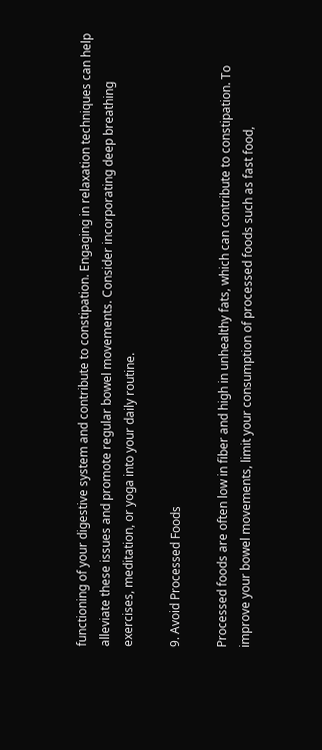functioning of your digestive system and contribute to constipation. Engaging in relaxation techniques can help alleviate these issues and promote regular bowel movements. Consider incorporating deep breathing exercises, meditation, or yoga into your daily routine.

9. Avoid Processed Foods

Processed foods are often low in fiber and high in unhealthy fats, which can contribute to constipation. To improve your bowel movements, limit your consumption of processed foods such as fast food,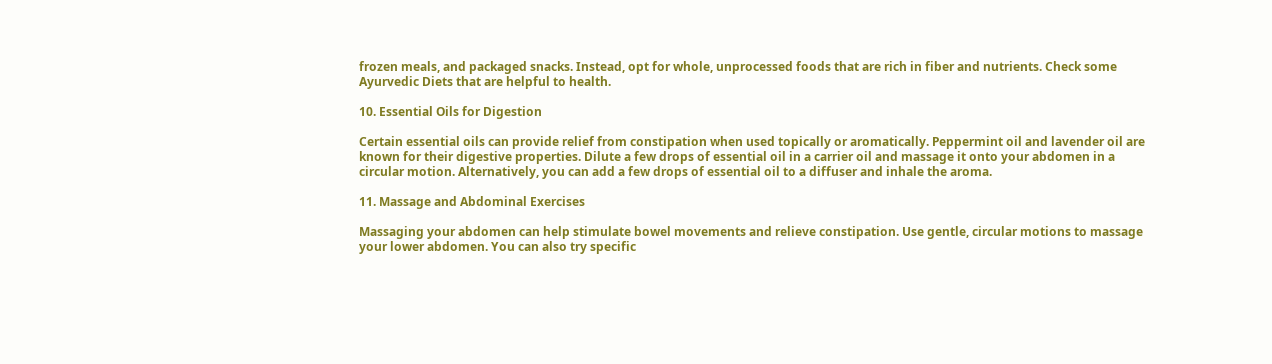frozen meals, and packaged snacks. Instead, opt for whole, unprocessed foods that are rich in fiber and nutrients. Check some Ayurvedic Diets that are helpful to health.

10. Essential Oils for Digestion

Certain essential oils can provide relief from constipation when used topically or aromatically. Peppermint oil and lavender oil are known for their digestive properties. Dilute a few drops of essential oil in a carrier oil and massage it onto your abdomen in a circular motion. Alternatively, you can add a few drops of essential oil to a diffuser and inhale the aroma.

11. Massage and Abdominal Exercises

Massaging your abdomen can help stimulate bowel movements and relieve constipation. Use gentle, circular motions to massage your lower abdomen. You can also try specific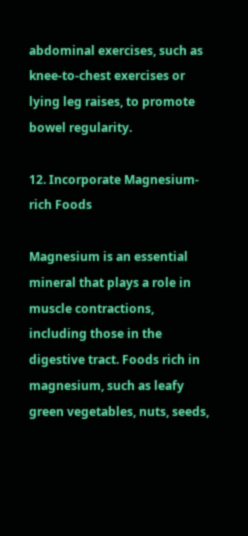abdominal exercises, such as knee-to-chest exercises or lying leg raises, to promote bowel regularity.

12. Incorporate Magnesium-rich Foods

Magnesium is an essential mineral that plays a role in muscle contractions, including those in the digestive tract. Foods rich in magnesium, such as leafy green vegetables, nuts, seeds,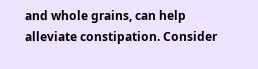and whole grains, can help alleviate constipation. Consider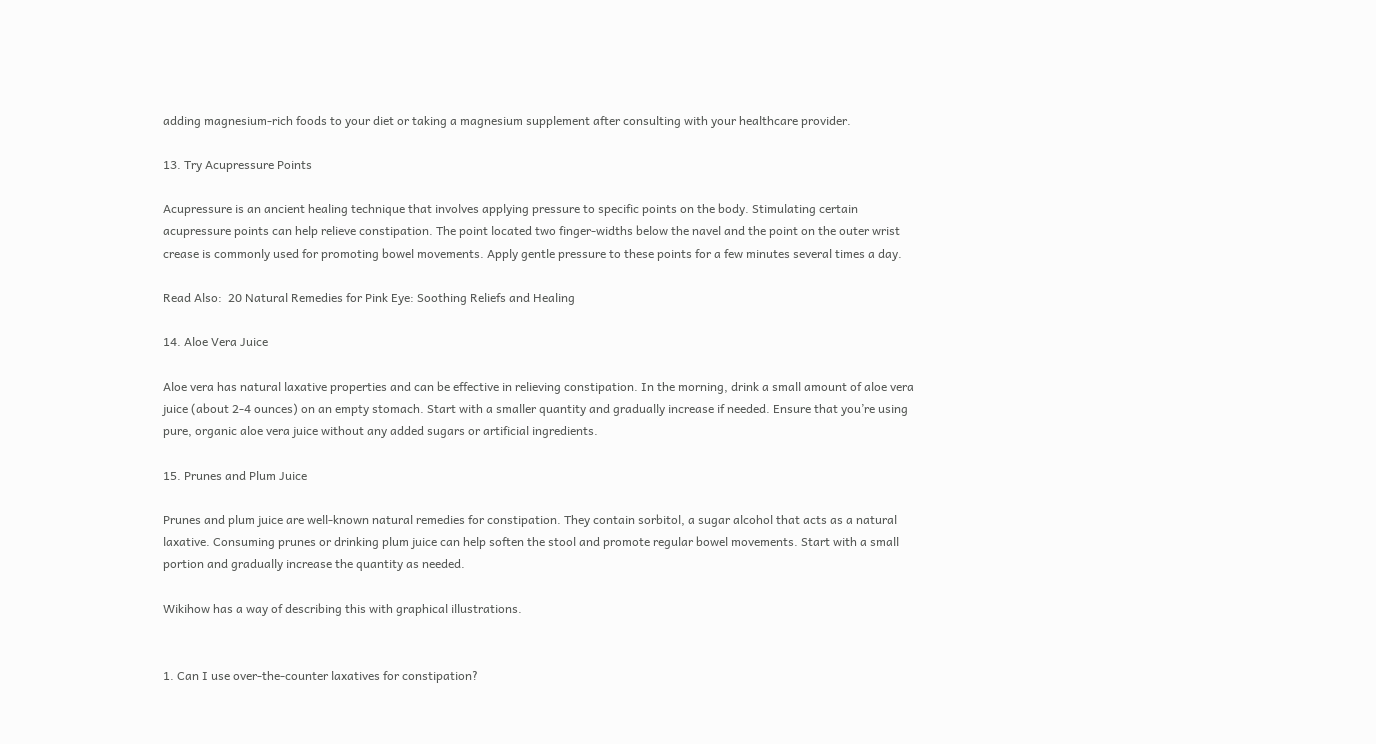adding magnesium-rich foods to your diet or taking a magnesium supplement after consulting with your healthcare provider.

13. Try Acupressure Points

Acupressure is an ancient healing technique that involves applying pressure to specific points on the body. Stimulating certain acupressure points can help relieve constipation. The point located two finger-widths below the navel and the point on the outer wrist crease is commonly used for promoting bowel movements. Apply gentle pressure to these points for a few minutes several times a day.

Read Also:  20 Natural Remedies for Pink Eye: Soothing Reliefs and Healing

14. Aloe Vera Juice

Aloe vera has natural laxative properties and can be effective in relieving constipation. In the morning, drink a small amount of aloe vera juice (about 2-4 ounces) on an empty stomach. Start with a smaller quantity and gradually increase if needed. Ensure that you’re using pure, organic aloe vera juice without any added sugars or artificial ingredients.

15. Prunes and Plum Juice

Prunes and plum juice are well-known natural remedies for constipation. They contain sorbitol, a sugar alcohol that acts as a natural laxative. Consuming prunes or drinking plum juice can help soften the stool and promote regular bowel movements. Start with a small portion and gradually increase the quantity as needed.

Wikihow has a way of describing this with graphical illustrations.


1. Can I use over-the-counter laxatives for constipation?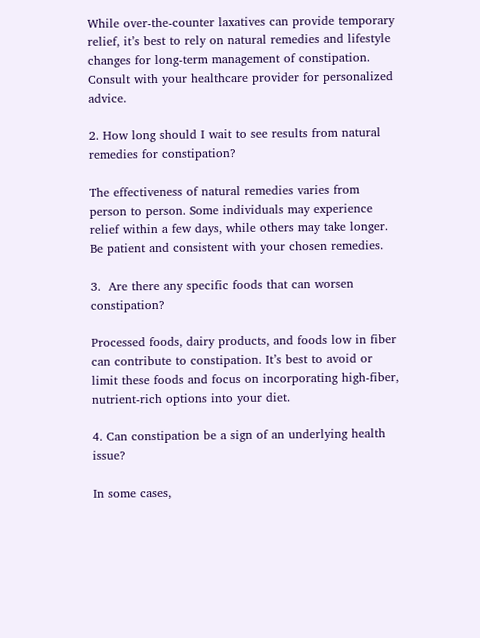While over-the-counter laxatives can provide temporary relief, it’s best to rely on natural remedies and lifestyle changes for long-term management of constipation. Consult with your healthcare provider for personalized advice.

2. How long should I wait to see results from natural remedies for constipation?

The effectiveness of natural remedies varies from person to person. Some individuals may experience relief within a few days, while others may take longer. Be patient and consistent with your chosen remedies.

3.  Are there any specific foods that can worsen constipation?

Processed foods, dairy products, and foods low in fiber can contribute to constipation. It’s best to avoid or limit these foods and focus on incorporating high-fiber, nutrient-rich options into your diet.

4. Can constipation be a sign of an underlying health issue?

In some cases,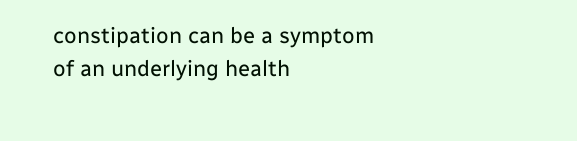constipation can be a symptom of an underlying health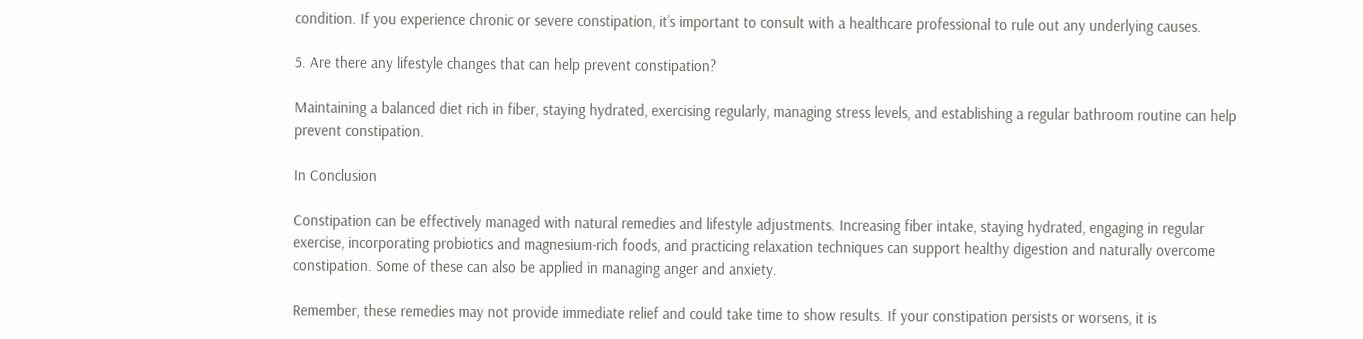condition. If you experience chronic or severe constipation, it’s important to consult with a healthcare professional to rule out any underlying causes.

5. Are there any lifestyle changes that can help prevent constipation?

Maintaining a balanced diet rich in fiber, staying hydrated, exercising regularly, managing stress levels, and establishing a regular bathroom routine can help prevent constipation.

In Conclusion

Constipation can be effectively managed with natural remedies and lifestyle adjustments. Increasing fiber intake, staying hydrated, engaging in regular exercise, incorporating probiotics and magnesium-rich foods, and practicing relaxation techniques can support healthy digestion and naturally overcome constipation. Some of these can also be applied in managing anger and anxiety.

Remember, these remedies may not provide immediate relief and could take time to show results. If your constipation persists or worsens, it is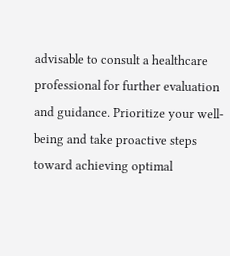advisable to consult a healthcare professional for further evaluation and guidance. Prioritize your well-being and take proactive steps toward achieving optimal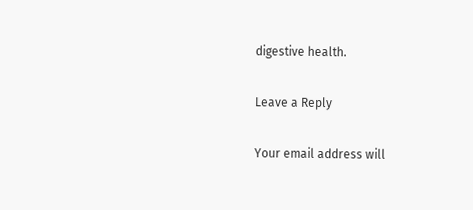digestive health.

Leave a Reply

Your email address will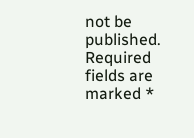not be published. Required fields are marked *